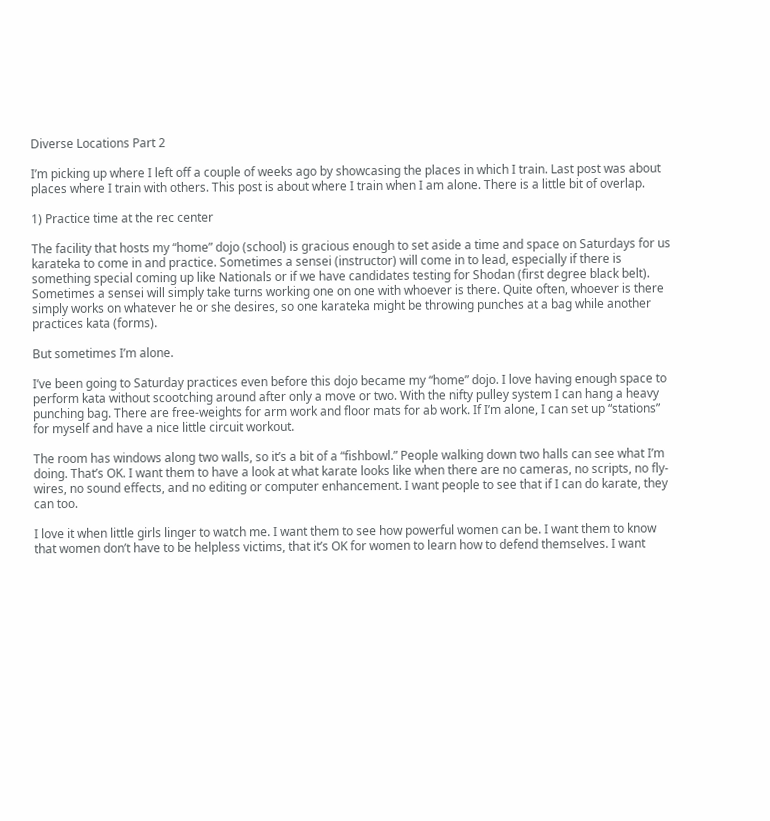Diverse Locations Part 2

I’m picking up where I left off a couple of weeks ago by showcasing the places in which I train. Last post was about places where I train with others. This post is about where I train when I am alone. There is a little bit of overlap.

1) Practice time at the rec center

The facility that hosts my “home” dojo (school) is gracious enough to set aside a time and space on Saturdays for us karateka to come in and practice. Sometimes a sensei (instructor) will come in to lead, especially if there is something special coming up like Nationals or if we have candidates testing for Shodan (first degree black belt). Sometimes a sensei will simply take turns working one on one with whoever is there. Quite often, whoever is there simply works on whatever he or she desires, so one karateka might be throwing punches at a bag while another practices kata (forms).

But sometimes I’m alone.

I’ve been going to Saturday practices even before this dojo became my “home” dojo. I love having enough space to perform kata without scootching around after only a move or two. With the nifty pulley system I can hang a heavy punching bag. There are free-weights for arm work and floor mats for ab work. If I’m alone, I can set up “stations” for myself and have a nice little circuit workout.

The room has windows along two walls, so it’s a bit of a “fishbowl.” People walking down two halls can see what I’m doing. That’s OK. I want them to have a look at what karate looks like when there are no cameras, no scripts, no fly-wires, no sound effects, and no editing or computer enhancement. I want people to see that if I can do karate, they can too.

I love it when little girls linger to watch me. I want them to see how powerful women can be. I want them to know that women don’t have to be helpless victims, that it’s OK for women to learn how to defend themselves. I want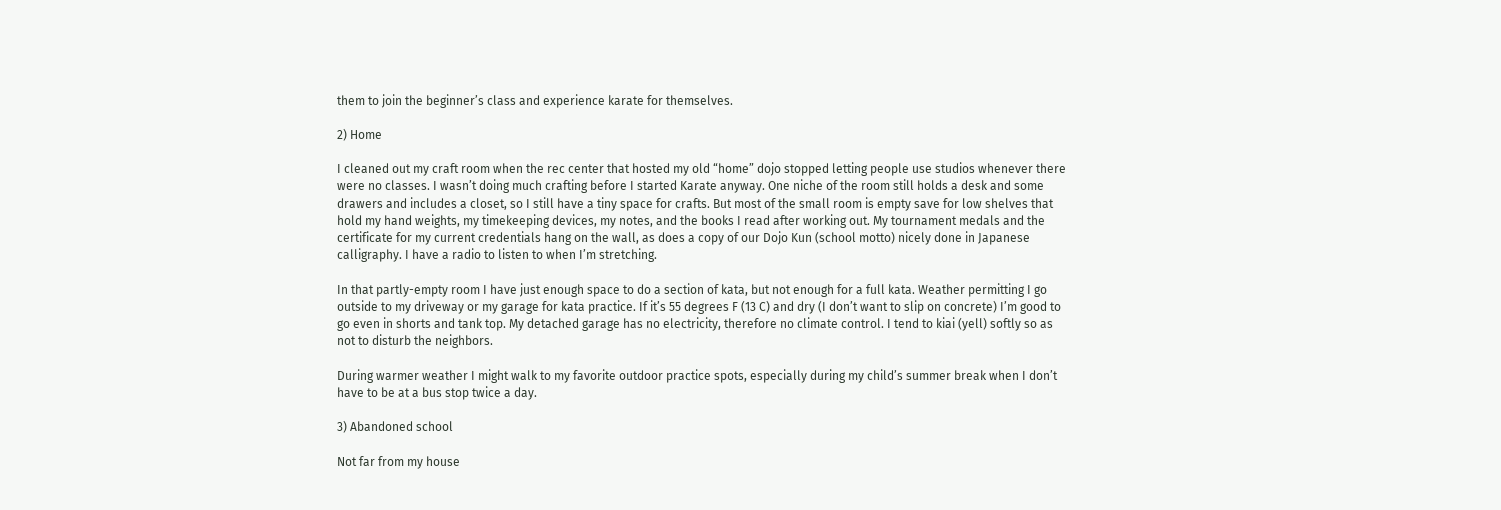them to join the beginner’s class and experience karate for themselves.

2) Home

I cleaned out my craft room when the rec center that hosted my old “home” dojo stopped letting people use studios whenever there were no classes. I wasn’t doing much crafting before I started Karate anyway. One niche of the room still holds a desk and some drawers and includes a closet, so I still have a tiny space for crafts. But most of the small room is empty save for low shelves that hold my hand weights, my timekeeping devices, my notes, and the books I read after working out. My tournament medals and the certificate for my current credentials hang on the wall, as does a copy of our Dojo Kun (school motto) nicely done in Japanese calligraphy. I have a radio to listen to when I’m stretching.

In that partly-empty room I have just enough space to do a section of kata, but not enough for a full kata. Weather permitting I go outside to my driveway or my garage for kata practice. If it’s 55 degrees F (13 C) and dry (I don’t want to slip on concrete) I’m good to go even in shorts and tank top. My detached garage has no electricity, therefore no climate control. I tend to kiai (yell) softly so as not to disturb the neighbors.

During warmer weather I might walk to my favorite outdoor practice spots, especially during my child’s summer break when I don’t have to be at a bus stop twice a day.

3) Abandoned school

Not far from my house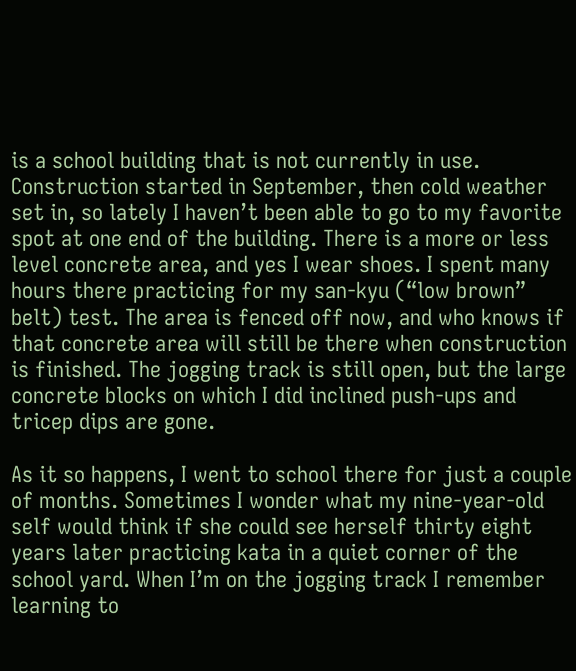is a school building that is not currently in use. Construction started in September, then cold weather set in, so lately I haven’t been able to go to my favorite spot at one end of the building. There is a more or less level concrete area, and yes I wear shoes. I spent many hours there practicing for my san-kyu (“low brown” belt) test. The area is fenced off now, and who knows if that concrete area will still be there when construction is finished. The jogging track is still open, but the large concrete blocks on which I did inclined push-ups and tricep dips are gone.

As it so happens, I went to school there for just a couple of months. Sometimes I wonder what my nine-year-old self would think if she could see herself thirty eight years later practicing kata in a quiet corner of the school yard. When I’m on the jogging track I remember learning to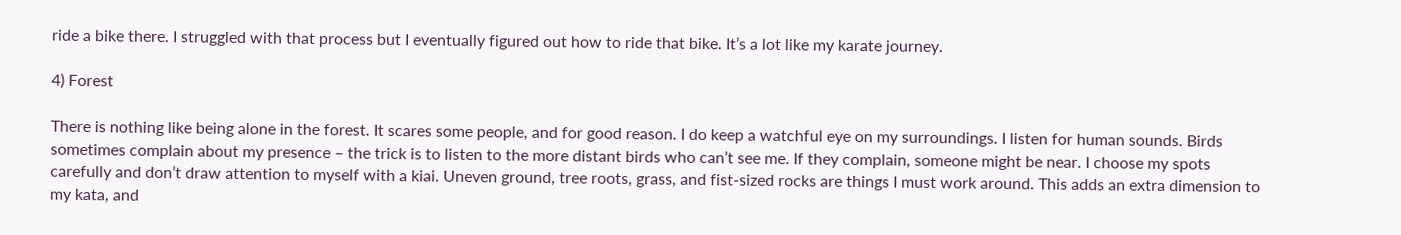ride a bike there. I struggled with that process but I eventually figured out how to ride that bike. It’s a lot like my karate journey.

4) Forest

There is nothing like being alone in the forest. It scares some people, and for good reason. I do keep a watchful eye on my surroundings. I listen for human sounds. Birds sometimes complain about my presence – the trick is to listen to the more distant birds who can’t see me. If they complain, someone might be near. I choose my spots carefully and don’t draw attention to myself with a kiai. Uneven ground, tree roots, grass, and fist-sized rocks are things I must work around. This adds an extra dimension to my kata, and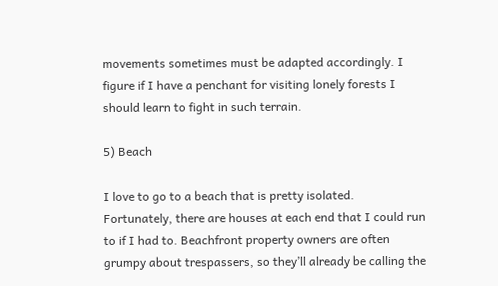movements sometimes must be adapted accordingly. I figure if I have a penchant for visiting lonely forests I should learn to fight in such terrain.

5) Beach

I love to go to a beach that is pretty isolated. Fortunately, there are houses at each end that I could run to if I had to. Beachfront property owners are often grumpy about trespassers, so they’ll already be calling the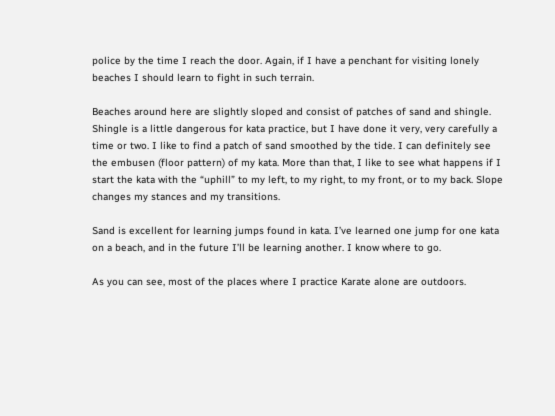police by the time I reach the door. Again, if I have a penchant for visiting lonely beaches I should learn to fight in such terrain.

Beaches around here are slightly sloped and consist of patches of sand and shingle. Shingle is a little dangerous for kata practice, but I have done it very, very carefully a time or two. I like to find a patch of sand smoothed by the tide. I can definitely see the embusen (floor pattern) of my kata. More than that, I like to see what happens if I start the kata with the “uphill” to my left, to my right, to my front, or to my back. Slope changes my stances and my transitions.

Sand is excellent for learning jumps found in kata. I’ve learned one jump for one kata on a beach, and in the future I’ll be learning another. I know where to go.

As you can see, most of the places where I practice Karate alone are outdoors.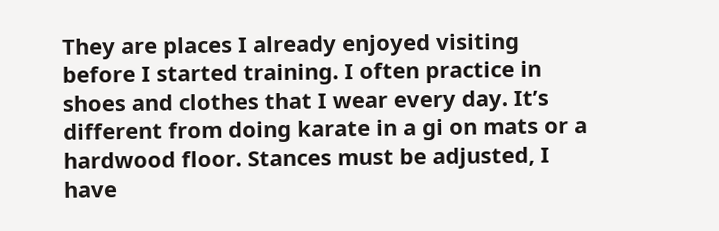They are places I already enjoyed visiting before I started training. I often practice in shoes and clothes that I wear every day. It’s different from doing karate in a gi on mats or a hardwood floor. Stances must be adjusted, I have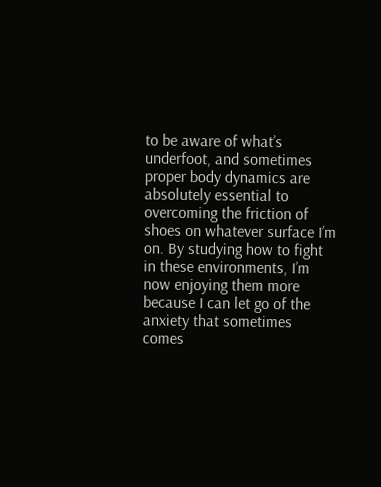to be aware of what’s underfoot, and sometimes proper body dynamics are absolutely essential to overcoming the friction of shoes on whatever surface I’m on. By studying how to fight in these environments, I’m now enjoying them more because I can let go of the anxiety that sometimes comes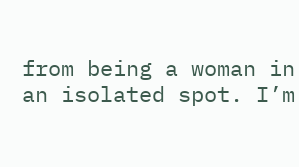from being a woman in an isolated spot. I’m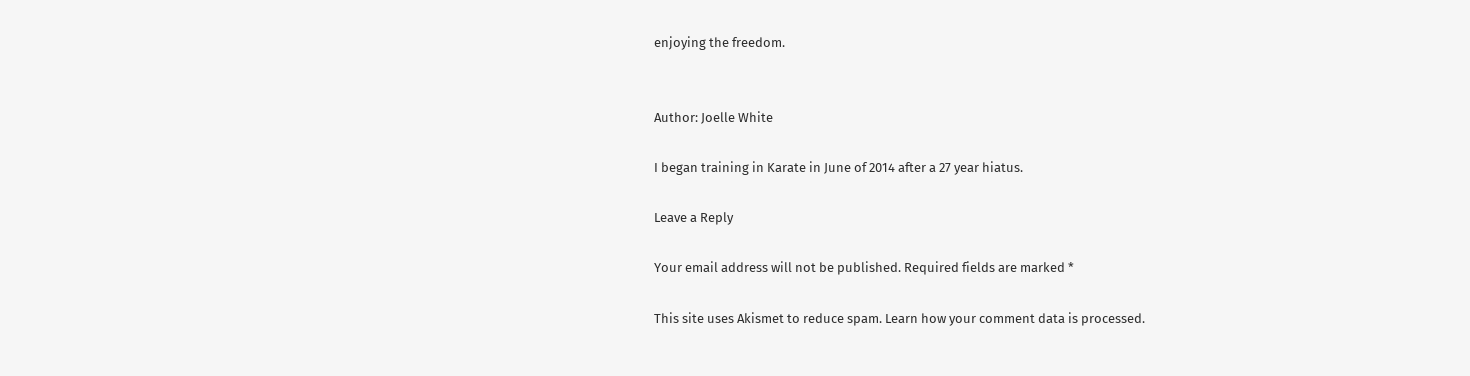enjoying the freedom.


Author: Joelle White

I began training in Karate in June of 2014 after a 27 year hiatus.

Leave a Reply

Your email address will not be published. Required fields are marked *

This site uses Akismet to reduce spam. Learn how your comment data is processed.